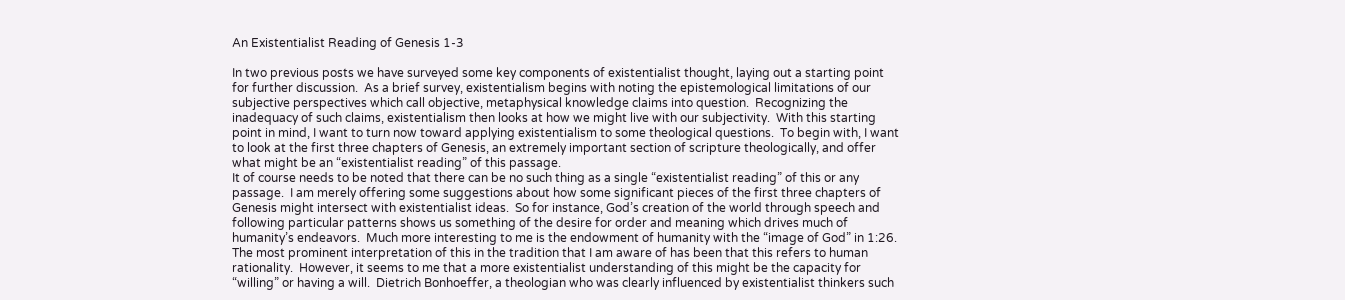An Existentialist Reading of Genesis 1-3

In two previous posts we have surveyed some key components of existentialist thought, laying out a starting point for further discussion.  As a brief survey, existentialism begins with noting the epistemological limitations of our subjective perspectives which call objective, metaphysical knowledge claims into question.  Recognizing the inadequacy of such claims, existentialism then looks at how we might live with our subjectivity.  With this starting point in mind, I want to turn now toward applying existentialism to some theological questions.  To begin with, I want to look at the first three chapters of Genesis, an extremely important section of scripture theologically, and offer what might be an “existentialist reading” of this passage.
It of course needs to be noted that there can be no such thing as a single “existentialist reading” of this or any passage.  I am merely offering some suggestions about how some significant pieces of the first three chapters of Genesis might intersect with existentialist ideas.  So for instance, God’s creation of the world through speech and following particular patterns shows us something of the desire for order and meaning which drives much of humanity’s endeavors.  Much more interesting to me is the endowment of humanity with the “image of God” in 1:26.  The most prominent interpretation of this in the tradition that I am aware of has been that this refers to human rationality.  However, it seems to me that a more existentialist understanding of this might be the capacity for “willing” or having a will.  Dietrich Bonhoeffer, a theologian who was clearly influenced by existentialist thinkers such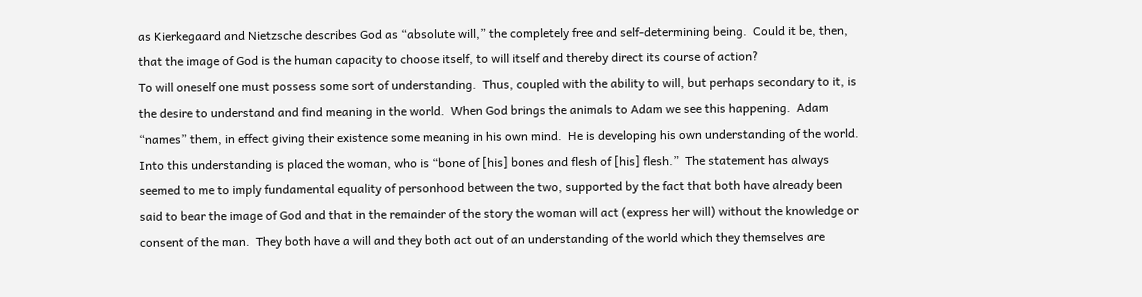as Kierkegaard and Nietzsche describes God as “absolute will,” the completely free and self-determining being.  Could it be, then, that the image of God is the human capacity to choose itself, to will itself and thereby direct its course of action?
To will oneself one must possess some sort of understanding.  Thus, coupled with the ability to will, but perhaps secondary to it, is the desire to understand and find meaning in the world.  When God brings the animals to Adam we see this happening.  Adam “names” them, in effect giving their existence some meaning in his own mind.  He is developing his own understanding of the world.  Into this understanding is placed the woman, who is “bone of [his] bones and flesh of [his] flesh.”  The statement has always seemed to me to imply fundamental equality of personhood between the two, supported by the fact that both have already been said to bear the image of God and that in the remainder of the story the woman will act (express her will) without the knowledge or consent of the man.  They both have a will and they both act out of an understanding of the world which they themselves are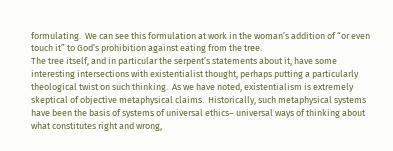formulating.  We can see this formulation at work in the woman’s addition of “or even touch it” to God’s prohibition against eating from the tree.
The tree itself, and in particular the serpent’s statements about it, have some interesting intersections with existentialist thought, perhaps putting a particularly theological twist on such thinking.  As we have noted, existentialism is extremely skeptical of objective metaphysical claims.  Historically, such metaphysical systems have been the basis of systems of universal ethics– universal ways of thinking about what constitutes right and wrong,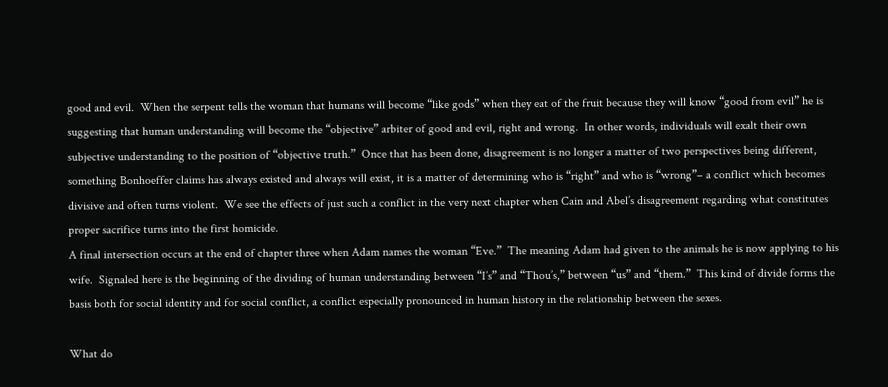good and evil.  When the serpent tells the woman that humans will become “like gods” when they eat of the fruit because they will know “good from evil” he is suggesting that human understanding will become the “objective” arbiter of good and evil, right and wrong.  In other words, individuals will exalt their own subjective understanding to the position of “objective truth.”  Once that has been done, disagreement is no longer a matter of two perspectives being different, something Bonhoeffer claims has always existed and always will exist, it is a matter of determining who is “right” and who is “wrong”– a conflict which becomes divisive and often turns violent.  We see the effects of just such a conflict in the very next chapter when Cain and Abel’s disagreement regarding what constitutes proper sacrifice turns into the first homicide.
A final intersection occurs at the end of chapter three when Adam names the woman “Eve.”  The meaning Adam had given to the animals he is now applying to his wife.  Signaled here is the beginning of the dividing of human understanding between “I’s” and “Thou’s,” between “us” and “them.”  This kind of divide forms the basis both for social identity and for social conflict, a conflict especially pronounced in human history in the relationship between the sexes.

What do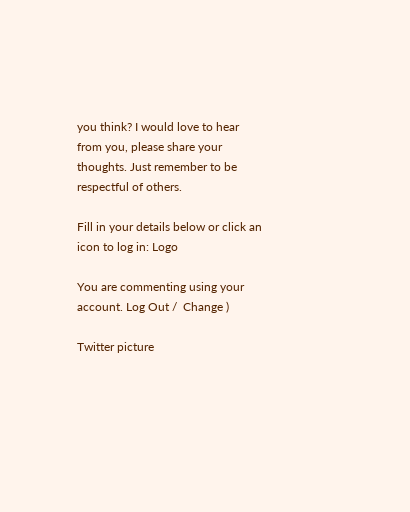you think? I would love to hear from you, please share your thoughts. Just remember to be respectful of others.

Fill in your details below or click an icon to log in: Logo

You are commenting using your account. Log Out /  Change )

Twitter picture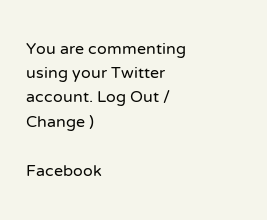You are commenting using your Twitter account. Log Out /  Change )

Facebook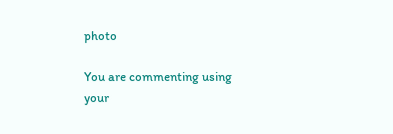photo

You are commenting using your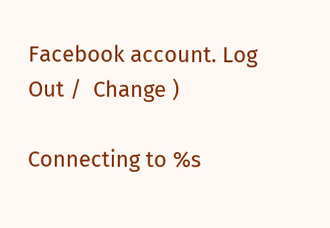Facebook account. Log Out /  Change )

Connecting to %s